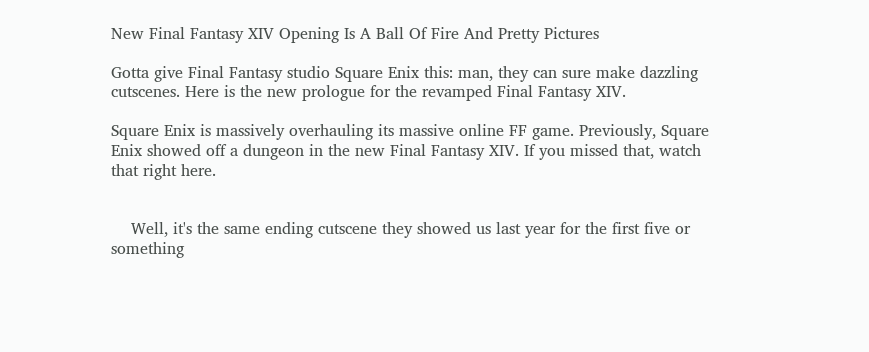New Final Fantasy XIV Opening Is A Ball Of Fire And Pretty Pictures

Gotta give Final Fantasy studio Square Enix this: man, they can sure make dazzling cutscenes. Here is the new prologue for the revamped Final Fantasy XIV.

Square Enix is massively overhauling its massive online FF game. Previously, Square Enix showed off a dungeon in the new Final Fantasy XIV. If you missed that, watch that right here.


    Well, it's the same ending cutscene they showed us last year for the first five or something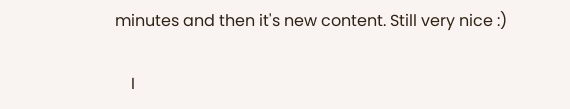minutes and then it's new content. Still very nice :)

    I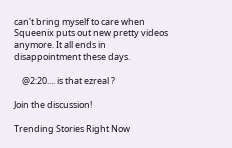can't bring myself to care when Squeenix puts out new pretty videos anymore. It all ends in disappointment these days.

    @2:20.... is that ezreal ?

Join the discussion!

Trending Stories Right Now